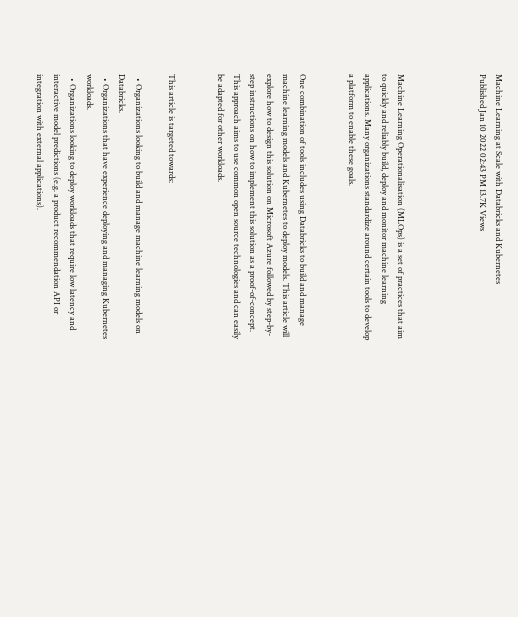Machine Learning at Scale with Databricks and Kubernetes
Published Jan 10 2022 02:43 PM 13.7K Views




Machine Learning Operationalisation (MLOps) is a set of practices that aim to quickly and reliably build, deploy and monitor machine learning applications. Many organizations standardize around certain tools to develop a platform to enable these goals.


One combination of tools includes using Databricks to build and manage machine learning models and Kubernetes to deploy models. This article will explore how to design this solution on Microsoft Azure followed by step-by-step instructions on how to implement this solution as a proof-of-concept. This approach aims to use common open source technologies and can easily be adapted for other workloads.


This article is targeted towards:

  • Organizations looking to build and manage machine learning models on Databricks.
  • Organizations that have experience deploying and managing Kubernetes workloads.
  • Organizations looking to deploy workloads that require low latency and interactive model predictions (e.g. a product recommendation API or integration with external applications).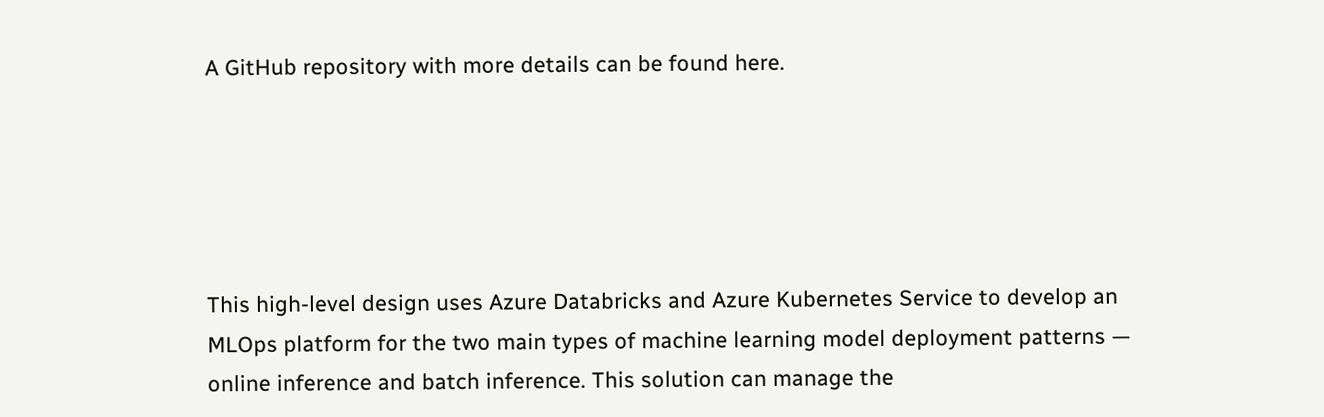A GitHub repository with more details can be found here.





This high-level design uses Azure Databricks and Azure Kubernetes Service to develop an MLOps platform for the two main types of machine learning model deployment patterns — online inference and batch inference. This solution can manage the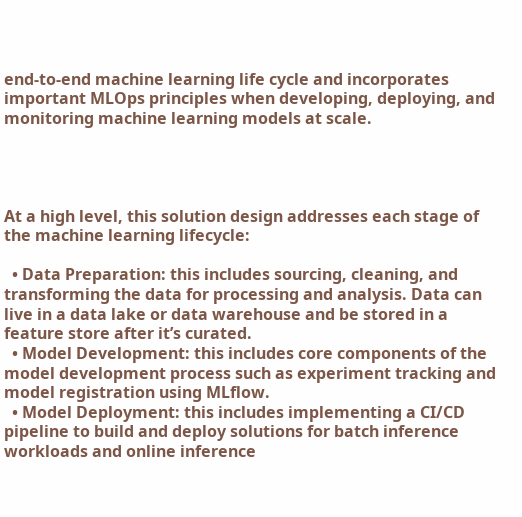end-to-end machine learning life cycle and incorporates important MLOps principles when developing, deploying, and monitoring machine learning models at scale.




At a high level, this solution design addresses each stage of the machine learning lifecycle:

  • Data Preparation: this includes sourcing, cleaning, and transforming the data for processing and analysis. Data can live in a data lake or data warehouse and be stored in a feature store after it’s curated.
  • Model Development: this includes core components of the model development process such as experiment tracking and model registration using MLflow.
  • Model Deployment: this includes implementing a CI/CD pipeline to build and deploy solutions for batch inference workloads and online inference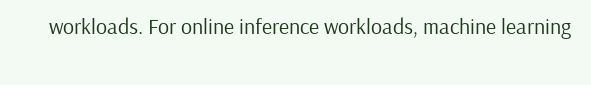workloads. For online inference workloads, machine learning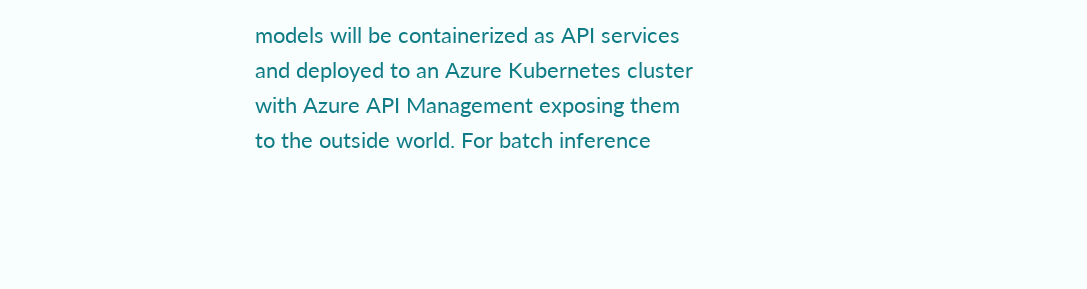models will be containerized as API services and deployed to an Azure Kubernetes cluster with Azure API Management exposing them to the outside world. For batch inference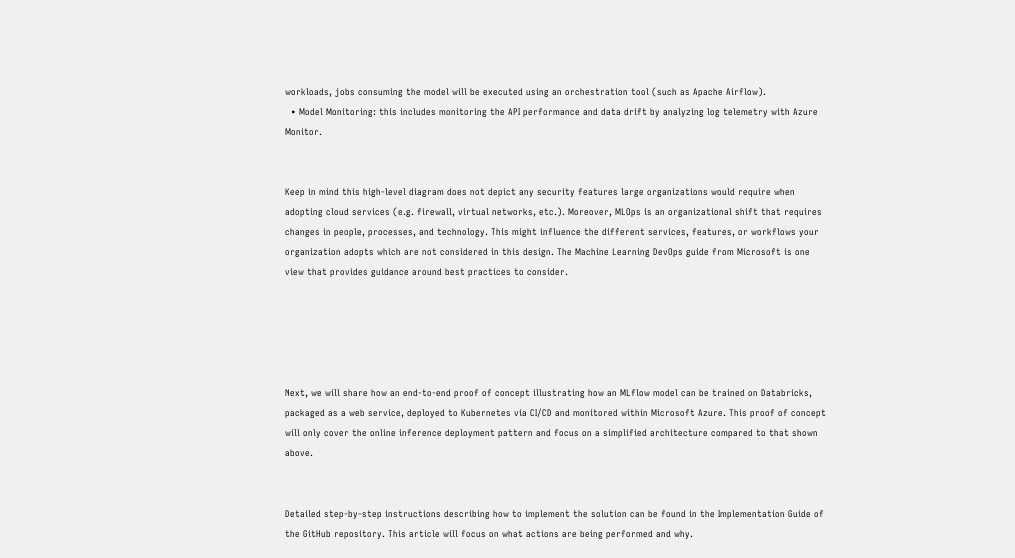workloads, jobs consuming the model will be executed using an orchestration tool (such as Apache Airflow).
  • Model Monitoring: this includes monitoring the API performance and data drift by analyzing log telemetry with Azure Monitor.


Keep in mind this high-level diagram does not depict any security features large organizations would require when adopting cloud services (e.g. firewall, virtual networks, etc.). Moreover, MLOps is an organizational shift that requires changes in people, processes, and technology. This might influence the different services, features, or workflows your organization adopts which are not considered in this design. The Machine Learning DevOps guide from Microsoft is one view that provides guidance around best practices to consider.





Next, we will share how an end-to-end proof of concept illustrating how an MLflow model can be trained on Databricks, packaged as a web service, deployed to Kubernetes via CI/CD and monitored within Microsoft Azure. This proof of concept will only cover the online inference deployment pattern and focus on a simplified architecture compared to that shown above.


Detailed step-by-step instructions describing how to implement the solution can be found in the Implementation Guide of the GitHub repository. This article will focus on what actions are being performed and why.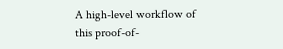A high-level workflow of this proof-of-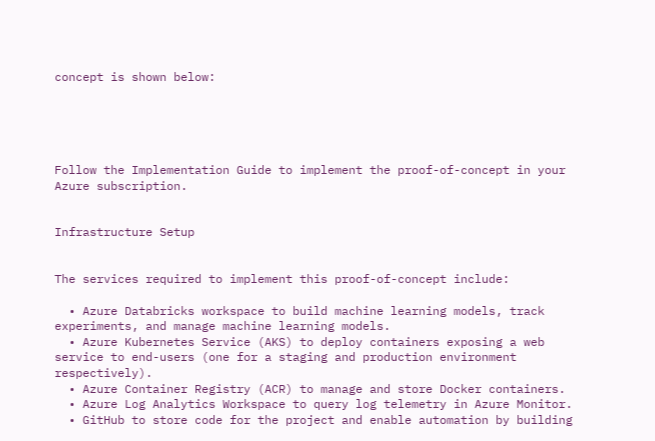concept is shown below:





Follow the Implementation Guide to implement the proof-of-concept in your Azure subscription.


Infrastructure Setup


The services required to implement this proof-of-concept include:

  • Azure Databricks workspace to build machine learning models, track experiments, and manage machine learning models.
  • Azure Kubernetes Service (AKS) to deploy containers exposing a web service to end-users (one for a staging and production environment respectively).
  • Azure Container Registry (ACR) to manage and store Docker containers.
  • Azure Log Analytics Workspace to query log telemetry in Azure Monitor.
  • GitHub to store code for the project and enable automation by building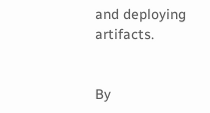and deploying artifacts.


By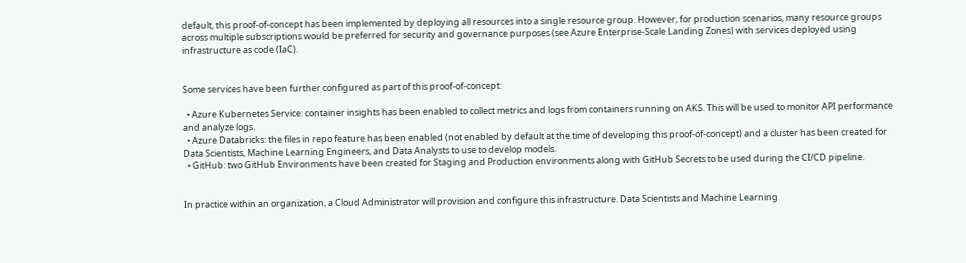default, this proof-of-concept has been implemented by deploying all resources into a single resource group. However, for production scenarios, many resource groups across multiple subscriptions would be preferred for security and governance purposes (see Azure Enterprise-Scale Landing Zones) with services deployed using infrastructure as code (IaC).


Some services have been further configured as part of this proof-of-concept:

  • Azure Kubernetes Service: container insights has been enabled to collect metrics and logs from containers running on AKS. This will be used to monitor API performance and analyze logs.
  • Azure Databricks: the files in repo feature has been enabled (not enabled by default at the time of developing this proof-of-concept) and a cluster has been created for Data Scientists, Machine Learning Engineers, and Data Analysts to use to develop models.
  • GitHub: two GitHub Environments have been created for Staging and Production environments along with GitHub Secrets to be used during the CI/CD pipeline.


In practice within an organization, a Cloud Administrator will provision and configure this infrastructure. Data Scientists and Machine Learning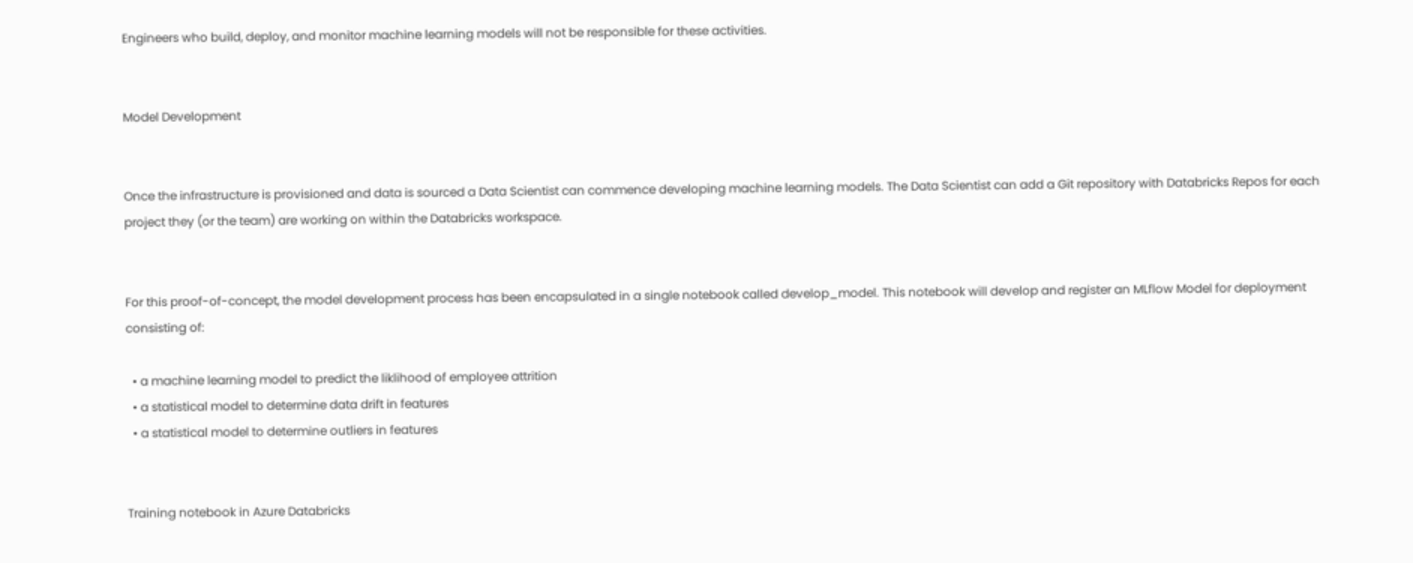Engineers who build, deploy, and monitor machine learning models will not be responsible for these activities.


Model Development


Once the infrastructure is provisioned and data is sourced a Data Scientist can commence developing machine learning models. The Data Scientist can add a Git repository with Databricks Repos for each project they (or the team) are working on within the Databricks workspace.


For this proof-of-concept, the model development process has been encapsulated in a single notebook called develop_model. This notebook will develop and register an MLflow Model for deployment consisting of:

  • a machine learning model to predict the liklihood of employee attrition
  • a statistical model to determine data drift in features
  • a statistical model to determine outliers in features


Training notebook in Azure Databricks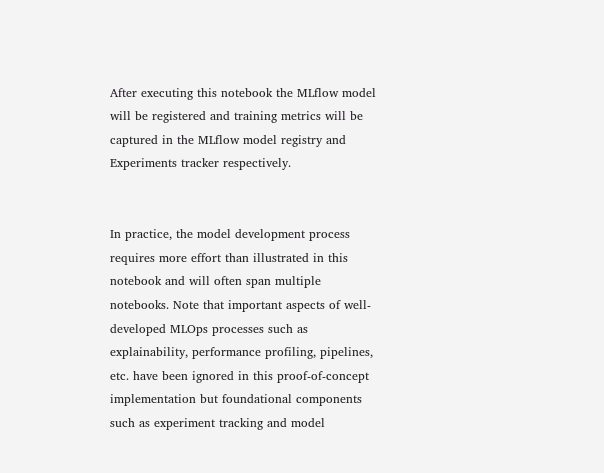After executing this notebook the MLflow model will be registered and training metrics will be captured in the MLflow model registry and Experiments tracker respectively.


In practice, the model development process requires more effort than illustrated in this notebook and will often span multiple notebooks. Note that important aspects of well-developed MLOps processes such as explainability, performance profiling, pipelines, etc. have been ignored in this proof-of-concept implementation but foundational components such as experiment tracking and model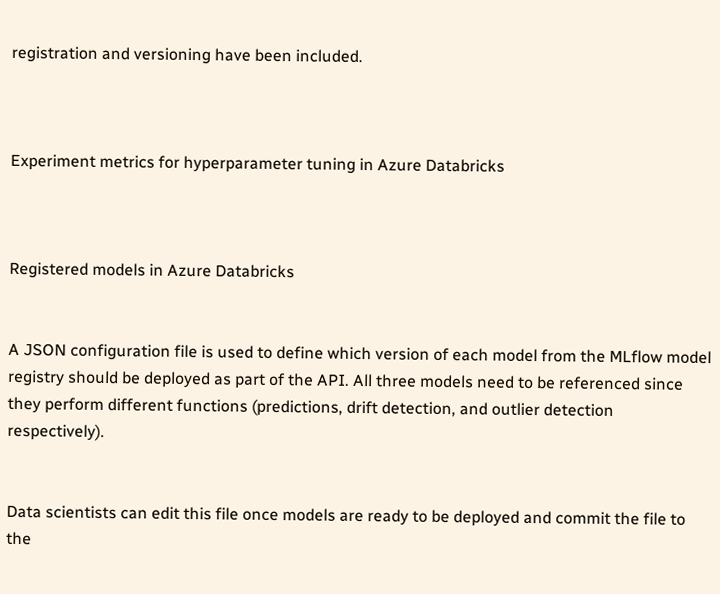registration and versioning have been included.



Experiment metrics for hyperparameter tuning in Azure Databricks



Registered models in Azure Databricks


A JSON configuration file is used to define which version of each model from the MLflow model registry should be deployed as part of the API. All three models need to be referenced since they perform different functions (predictions, drift detection, and outlier detection respectively).


Data scientists can edit this file once models are ready to be deployed and commit the file to the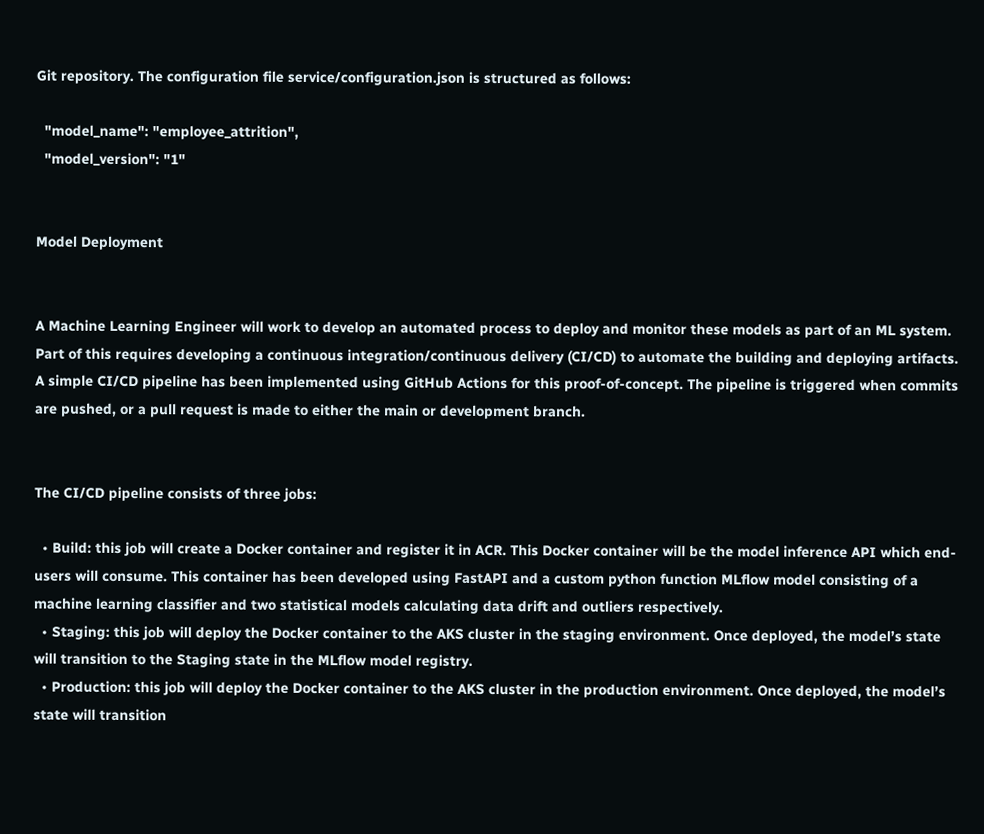Git repository. The configuration file service/configuration.json is structured as follows:

  "model_name": "employee_attrition",
  "model_version": "1"


Model Deployment


A Machine Learning Engineer will work to develop an automated process to deploy and monitor these models as part of an ML system. Part of this requires developing a continuous integration/continuous delivery (CI/CD) to automate the building and deploying artifacts. A simple CI/CD pipeline has been implemented using GitHub Actions for this proof-of-concept. The pipeline is triggered when commits are pushed, or a pull request is made to either the main or development branch.


The CI/CD pipeline consists of three jobs:

  • Build: this job will create a Docker container and register it in ACR. This Docker container will be the model inference API which end-users will consume. This container has been developed using FastAPI and a custom python function MLflow model consisting of a machine learning classifier and two statistical models calculating data drift and outliers respectively.
  • Staging: this job will deploy the Docker container to the AKS cluster in the staging environment. Once deployed, the model’s state will transition to the Staging state in the MLflow model registry.
  • Production: this job will deploy the Docker container to the AKS cluster in the production environment. Once deployed, the model’s state will transition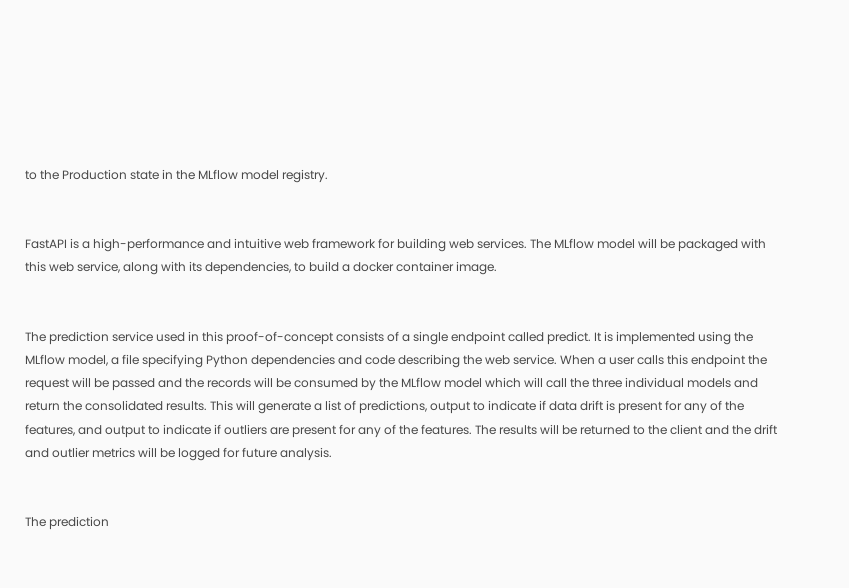to the Production state in the MLflow model registry.


FastAPI is a high-performance and intuitive web framework for building web services. The MLflow model will be packaged with this web service, along with its dependencies, to build a docker container image.


The prediction service used in this proof-of-concept consists of a single endpoint called predict. It is implemented using the MLflow model, a file specifying Python dependencies and code describing the web service. When a user calls this endpoint the request will be passed and the records will be consumed by the MLflow model which will call the three individual models and return the consolidated results. This will generate a list of predictions, output to indicate if data drift is present for any of the features, and output to indicate if outliers are present for any of the features. The results will be returned to the client and the drift and outlier metrics will be logged for future analysis.


The prediction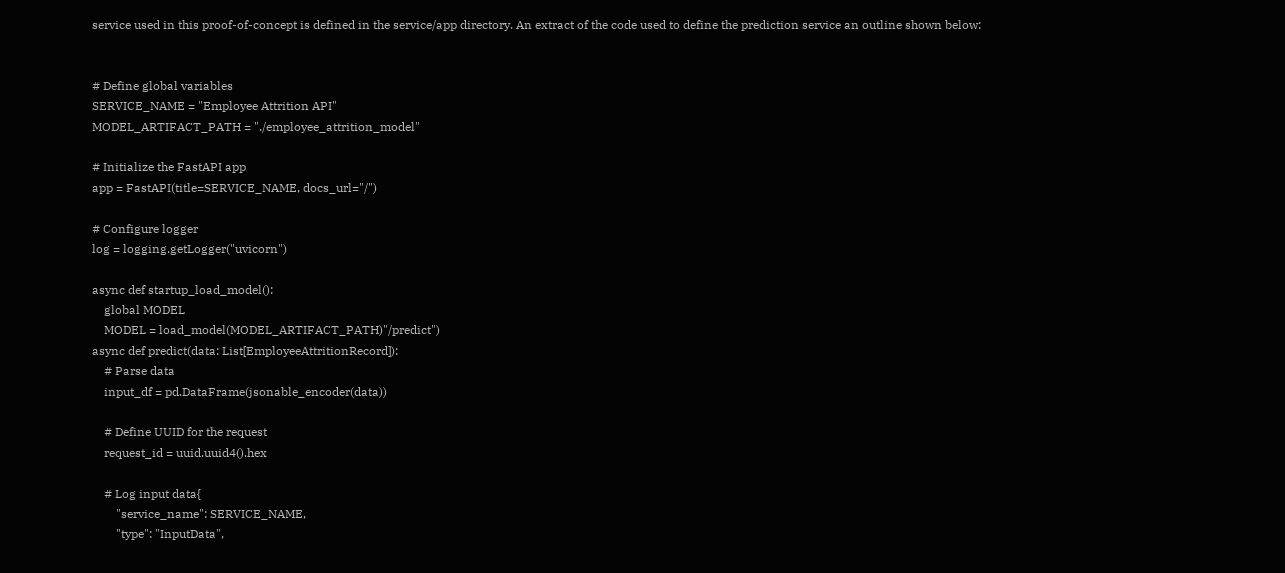service used in this proof-of-concept is defined in the service/app directory. An extract of the code used to define the prediction service an outline shown below:


# Define global variables
SERVICE_NAME = "Employee Attrition API"
MODEL_ARTIFACT_PATH = "./employee_attrition_model"

# Initialize the FastAPI app
app = FastAPI(title=SERVICE_NAME, docs_url="/")

# Configure logger
log = logging.getLogger("uvicorn")

async def startup_load_model():
    global MODEL
    MODEL = load_model(MODEL_ARTIFACT_PATH)"/predict")
async def predict(data: List[EmployeeAttritionRecord]):
    # Parse data
    input_df = pd.DataFrame(jsonable_encoder(data))

    # Define UUID for the request
    request_id = uuid.uuid4().hex

    # Log input data{
        "service_name": SERVICE_NAME,
        "type": "InputData",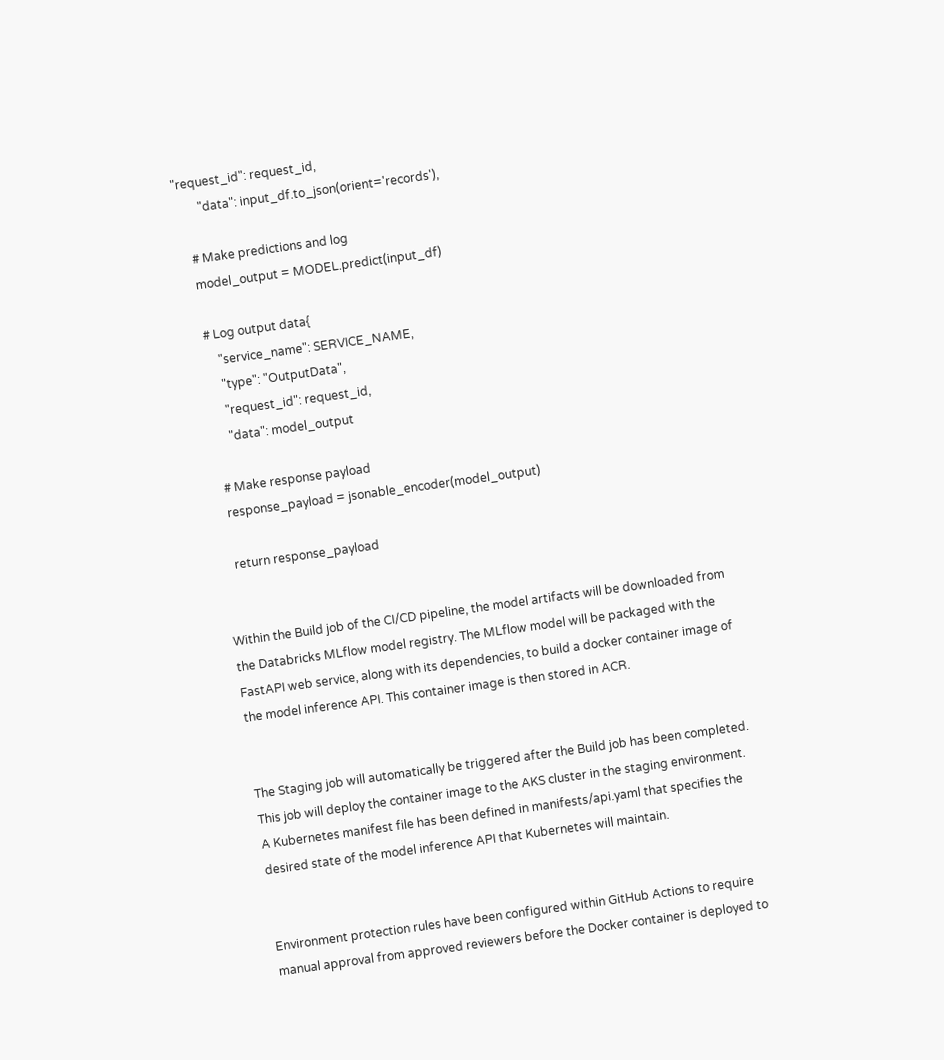"request_id": request_id,
        "data": input_df.to_json(orient='records'),

    # Make predictions and log
    model_output = MODEL.predict(input_df)

    # Log output data{
        "service_name": SERVICE_NAME,
        "type": "OutputData",
        "request_id": request_id,
        "data": model_output

    # Make response payload
    response_payload = jsonable_encoder(model_output)

    return response_payload


Within the Build job of the CI/CD pipeline, the model artifacts will be downloaded from the Databricks MLflow model registry. The MLflow model will be packaged with the FastAPI web service, along with its dependencies, to build a docker container image of the model inference API. This container image is then stored in ACR.


The Staging job will automatically be triggered after the Build job has been completed. This job will deploy the container image to the AKS cluster in the staging environment. A Kubernetes manifest file has been defined in manifests/api.yaml that specifies the desired state of the model inference API that Kubernetes will maintain.


Environment protection rules have been configured within GitHub Actions to require manual approval from approved reviewers before the Docker container is deployed to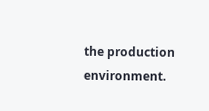the production environment.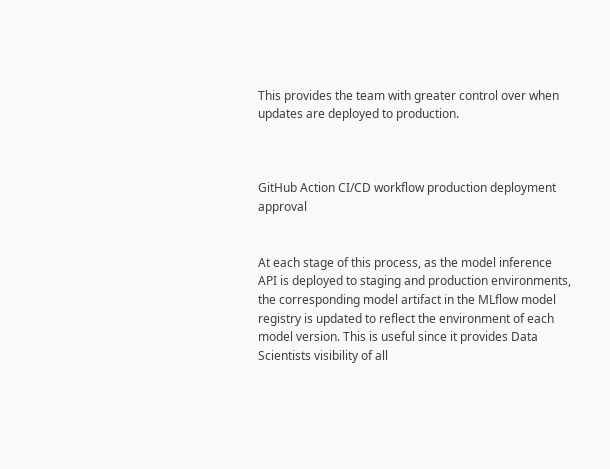This provides the team with greater control over when updates are deployed to production.



GitHub Action CI/CD workflow production deployment approval


At each stage of this process, as the model inference API is deployed to staging and production environments, the corresponding model artifact in the MLflow model registry is updated to reflect the environment of each model version. This is useful since it provides Data Scientists visibility of all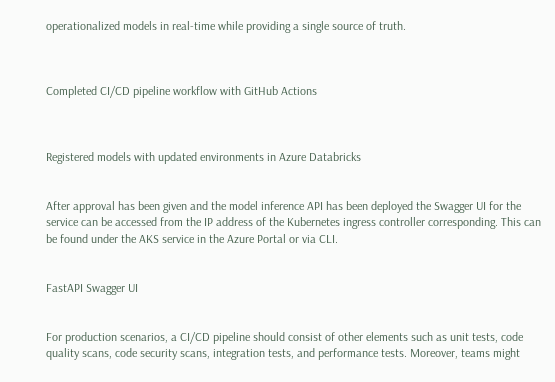operationalized models in real-time while providing a single source of truth.



Completed CI/CD pipeline workflow with GitHub Actions



Registered models with updated environments in Azure Databricks


After approval has been given and the model inference API has been deployed the Swagger UI for the service can be accessed from the IP address of the Kubernetes ingress controller corresponding. This can be found under the AKS service in the Azure Portal or via CLI.


FastAPI Swagger UI


For production scenarios, a CI/CD pipeline should consist of other elements such as unit tests, code quality scans, code security scans, integration tests, and performance tests. Moreover, teams might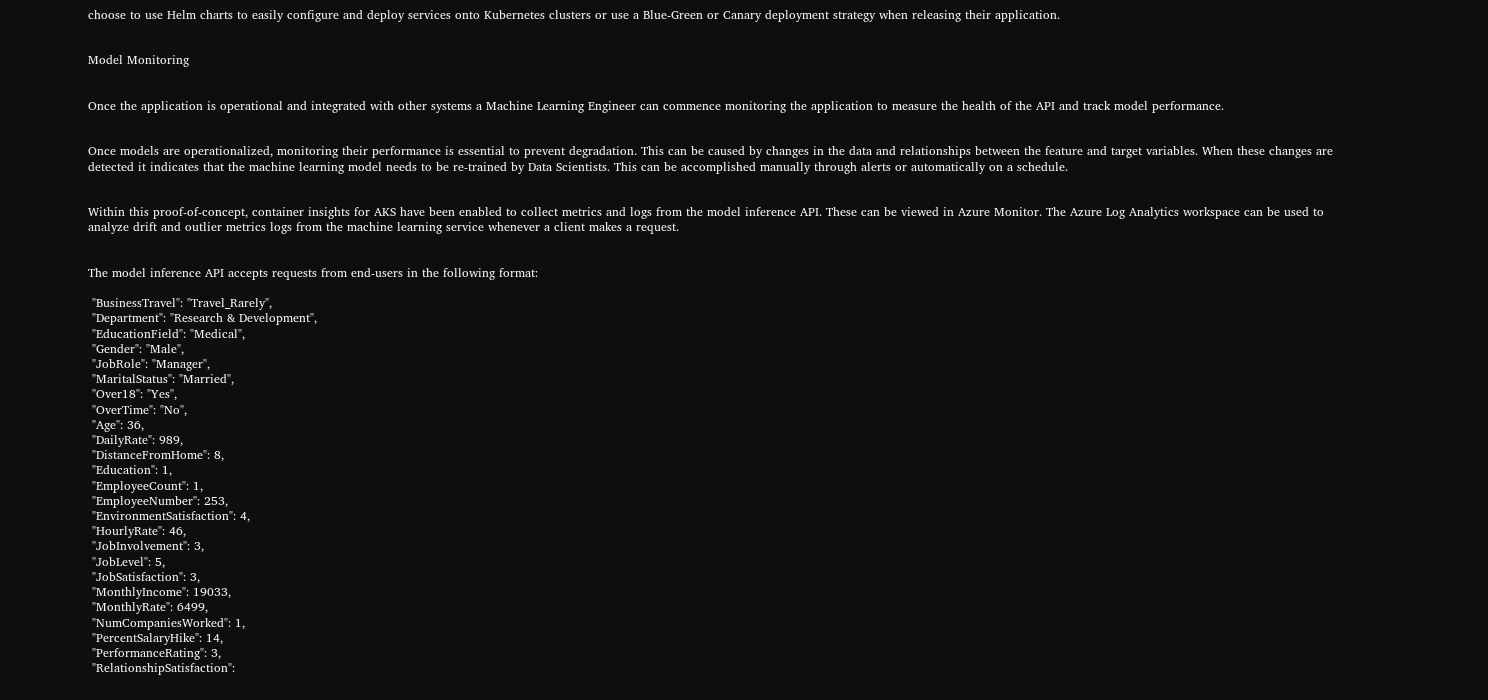choose to use Helm charts to easily configure and deploy services onto Kubernetes clusters or use a Blue-Green or Canary deployment strategy when releasing their application.


Model Monitoring


Once the application is operational and integrated with other systems a Machine Learning Engineer can commence monitoring the application to measure the health of the API and track model performance.


Once models are operationalized, monitoring their performance is essential to prevent degradation. This can be caused by changes in the data and relationships between the feature and target variables. When these changes are detected it indicates that the machine learning model needs to be re-trained by Data Scientists. This can be accomplished manually through alerts or automatically on a schedule.


Within this proof-of-concept, container insights for AKS have been enabled to collect metrics and logs from the model inference API. These can be viewed in Azure Monitor. The Azure Log Analytics workspace can be used to analyze drift and outlier metrics logs from the machine learning service whenever a client makes a request.


The model inference API accepts requests from end-users in the following format:

 "BusinessTravel": "Travel_Rarely",
 "Department": "Research & Development",
 "EducationField": "Medical",
 "Gender": "Male",
 "JobRole": "Manager",
 "MaritalStatus": "Married",
 "Over18": "Yes",
 "OverTime": "No",
 "Age": 36,
 "DailyRate": 989,
 "DistanceFromHome": 8,
 "Education": 1,
 "EmployeeCount": 1,
 "EmployeeNumber": 253,
 "EnvironmentSatisfaction": 4,
 "HourlyRate": 46,
 "JobInvolvement": 3,
 "JobLevel": 5,
 "JobSatisfaction": 3,
 "MonthlyIncome": 19033,
 "MonthlyRate": 6499,
 "NumCompaniesWorked": 1,
 "PercentSalaryHike": 14,
 "PerformanceRating": 3,
 "RelationshipSatisfaction":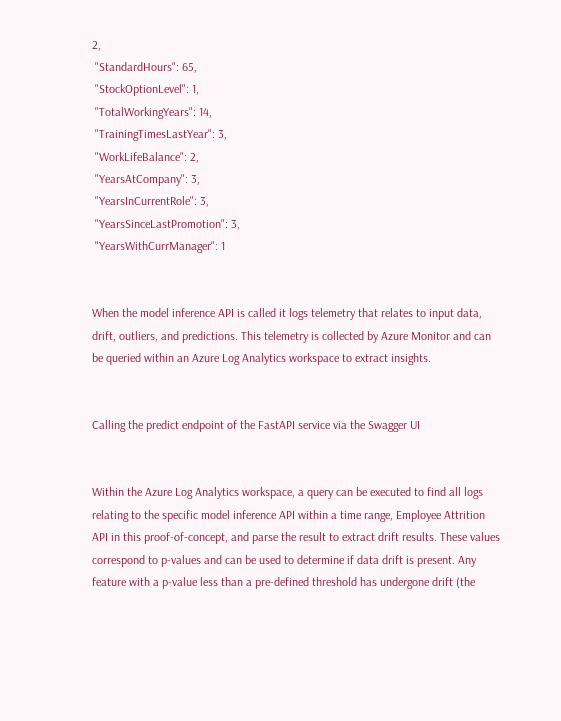2,
 "StandardHours": 65,
 "StockOptionLevel": 1,
 "TotalWorkingYears": 14,
 "TrainingTimesLastYear": 3,
 "WorkLifeBalance": 2,
 "YearsAtCompany": 3,
 "YearsInCurrentRole": 3,
 "YearsSinceLastPromotion": 3,
 "YearsWithCurrManager": 1


When the model inference API is called it logs telemetry that relates to input data, drift, outliers, and predictions. This telemetry is collected by Azure Monitor and can be queried within an Azure Log Analytics workspace to extract insights.


Calling the predict endpoint of the FastAPI service via the Swagger UI


Within the Azure Log Analytics workspace, a query can be executed to find all logs relating to the specific model inference API within a time range, Employee Attrition API in this proof-of-concept, and parse the result to extract drift results. These values correspond to p-values and can be used to determine if data drift is present. Any feature with a p-value less than a pre-defined threshold has undergone drift (the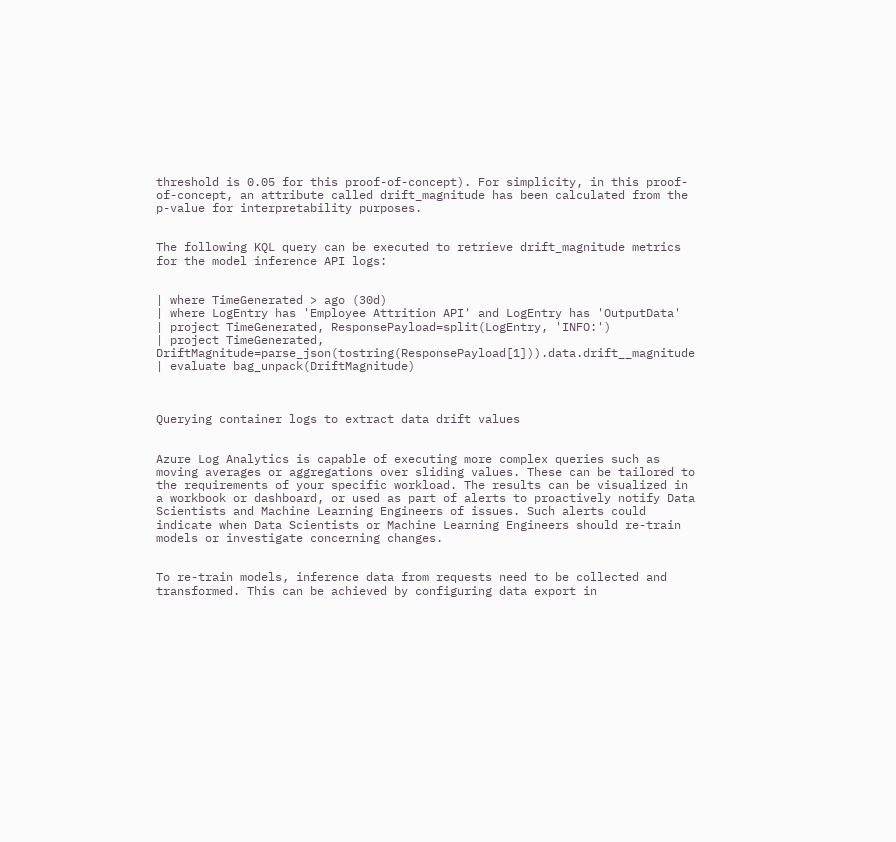threshold is 0.05 for this proof-of-concept). For simplicity, in this proof-of-concept, an attribute called drift_magnitude has been calculated from the p-value for interpretability purposes.


The following KQL query can be executed to retrieve drift_magnitude metrics for the model inference API logs:


| where TimeGenerated > ago (30d)
| where LogEntry has 'Employee Attrition API' and LogEntry has 'OutputData'
| project TimeGenerated, ResponsePayload=split(LogEntry, 'INFO:')
| project TimeGenerated, DriftMagnitude=parse_json(tostring(ResponsePayload[1])).data.drift__magnitude
| evaluate bag_unpack(DriftMagnitude)



Querying container logs to extract data drift values


Azure Log Analytics is capable of executing more complex queries such as moving averages or aggregations over sliding values. These can be tailored to the requirements of your specific workload. The results can be visualized in a workbook or dashboard, or used as part of alerts to proactively notify Data Scientists and Machine Learning Engineers of issues. Such alerts could indicate when Data Scientists or Machine Learning Engineers should re-train models or investigate concerning changes.


To re-train models, inference data from requests need to be collected and transformed. This can be achieved by configuring data export in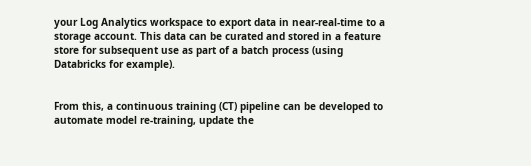your Log Analytics workspace to export data in near-real-time to a storage account. This data can be curated and stored in a feature store for subsequent use as part of a batch process (using Databricks for example).


From this, a continuous training (CT) pipeline can be developed to automate model re-training, update the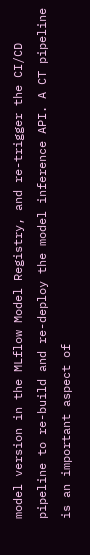model version in the MLflow Model Registry, and re-trigger the CI/CD pipeline to re-build and re-deploy the model inference API. A CT pipeline is an important aspect of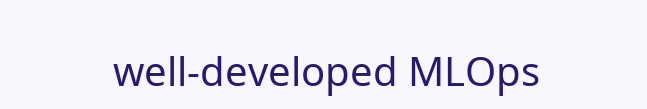well-developed MLOps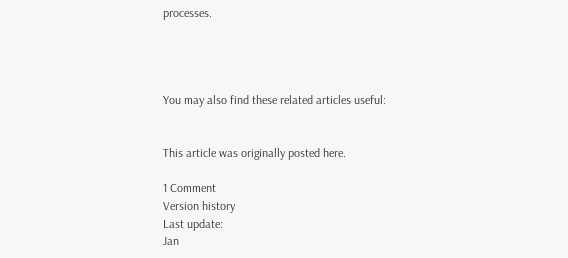processes.




You may also find these related articles useful:


This article was originally posted here.

1 Comment
Version history
Last update:
Jan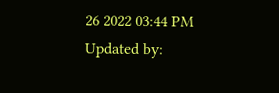26 2022 03:44 PM
Updated by: